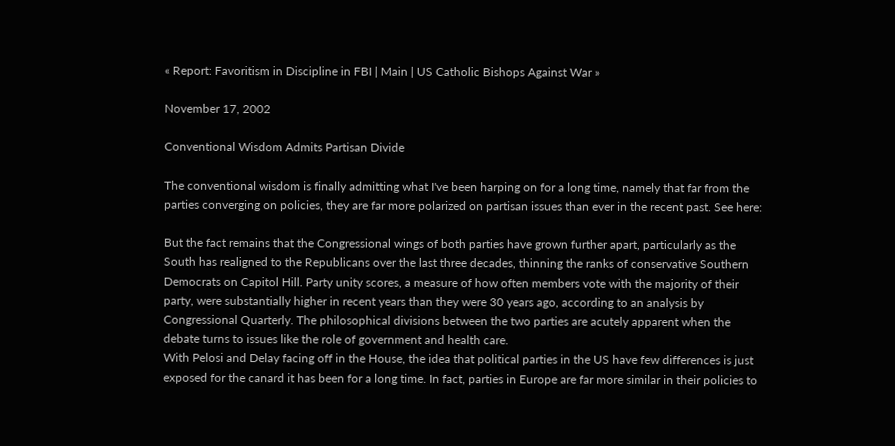« Report: Favoritism in Discipline in FBI | Main | US Catholic Bishops Against War »

November 17, 2002

Conventional Wisdom Admits Partisan Divide

The conventional wisdom is finally admitting what I've been harping on for a long time, namely that far from the parties converging on policies, they are far more polarized on partisan issues than ever in the recent past. See here:

But the fact remains that the Congressional wings of both parties have grown further apart, particularly as the South has realigned to the Republicans over the last three decades, thinning the ranks of conservative Southern Democrats on Capitol Hill. Party unity scores, a measure of how often members vote with the majority of their party, were substantially higher in recent years than they were 30 years ago, according to an analysis by Congressional Quarterly. The philosophical divisions between the two parties are acutely apparent when the debate turns to issues like the role of government and health care.
With Pelosi and Delay facing off in the House, the idea that political parties in the US have few differences is just exposed for the canard it has been for a long time. In fact, parties in Europe are far more similar in their policies to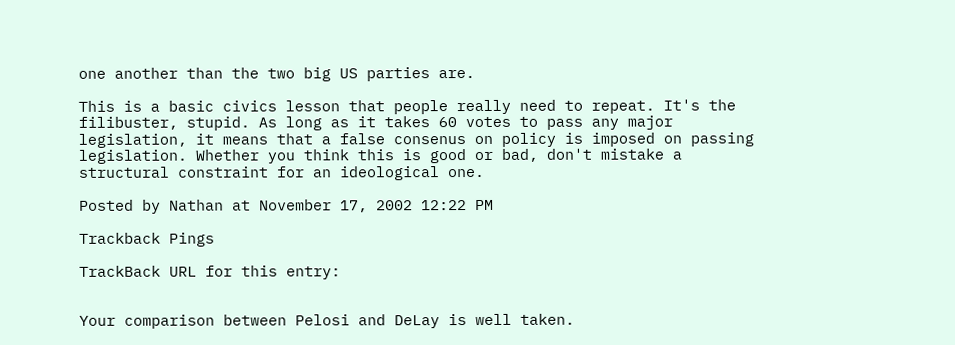one another than the two big US parties are.

This is a basic civics lesson that people really need to repeat. It's the filibuster, stupid. As long as it takes 60 votes to pass any major legislation, it means that a false consenus on policy is imposed on passing legislation. Whether you think this is good or bad, don't mistake a structural constraint for an ideological one.

Posted by Nathan at November 17, 2002 12:22 PM

Trackback Pings

TrackBack URL for this entry:


Your comparison between Pelosi and DeLay is well taken.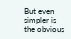But even simpler is the obvious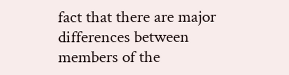fact that there are major differences between members of the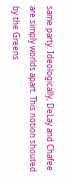same party. Ideologically, DeLay and Chafee are simply worlds apart. This notion shouted by the Greens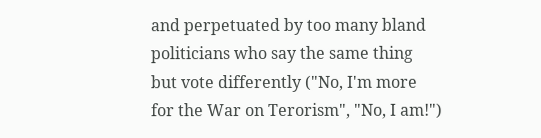and perpetuated by too many bland politicians who say the same thing but vote differently ("No, I'm more for the War on Terorism", "No, I am!")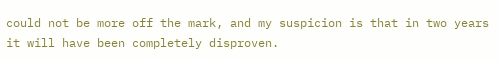could not be more off the mark, and my suspicion is that in two years it will have been completely disproven.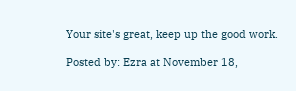Your site's great, keep up the good work.

Posted by: Ezra at November 18,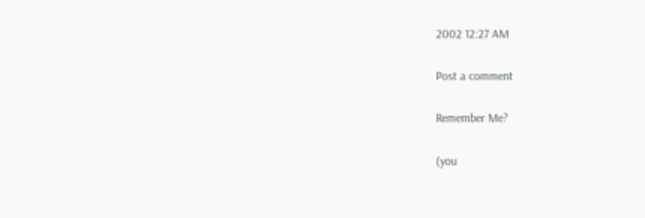2002 12:27 AM

Post a comment

Remember Me?

(you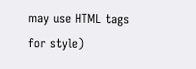may use HTML tags for style)